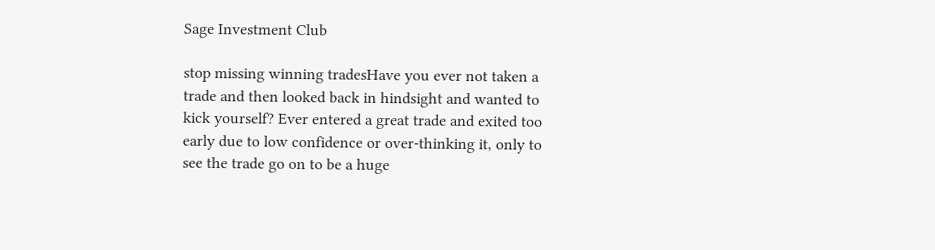Sage Investment Club

stop missing winning tradesHave you ever not taken a trade and then looked back in hindsight and wanted to kick yourself? Ever entered a great trade and exited too early due to low confidence or over-thinking it, only to see the trade go on to be a huge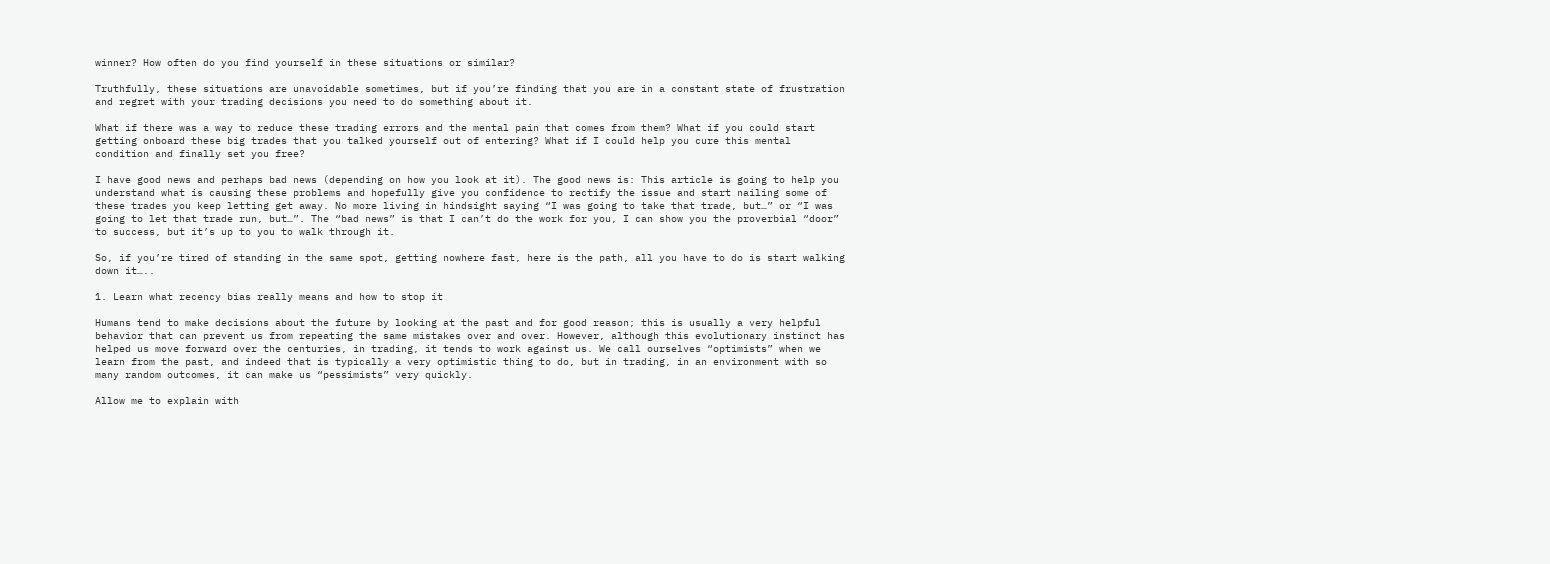winner? How often do you find yourself in these situations or similar?

Truthfully, these situations are unavoidable sometimes, but if you’re finding that you are in a constant state of frustration and regret with your trading decisions you need to do something about it.

What if there was a way to reduce these trading errors and the mental pain that comes from them? What if you could start getting onboard these big trades that you talked yourself out of entering? What if I could help you cure this mental condition and finally set you free?

I have good news and perhaps bad news (depending on how you look at it). The good news is: This article is going to help you understand what is causing these problems and hopefully give you confidence to rectify the issue and start nailing some of these trades you keep letting get away. No more living in hindsight saying “I was going to take that trade, but…” or “I was going to let that trade run, but…”. The “bad news” is that I can’t do the work for you, I can show you the proverbial “door” to success, but it’s up to you to walk through it.

So, if you’re tired of standing in the same spot, getting nowhere fast, here is the path, all you have to do is start walking down it…..

1. Learn what recency bias really means and how to stop it

Humans tend to make decisions about the future by looking at the past and for good reason; this is usually a very helpful behavior that can prevent us from repeating the same mistakes over and over. However, although this evolutionary instinct has helped us move forward over the centuries, in trading, it tends to work against us. We call ourselves “optimists” when we learn from the past, and indeed that is typically a very optimistic thing to do, but in trading, in an environment with so many random outcomes, it can make us “pessimists” very quickly.

Allow me to explain with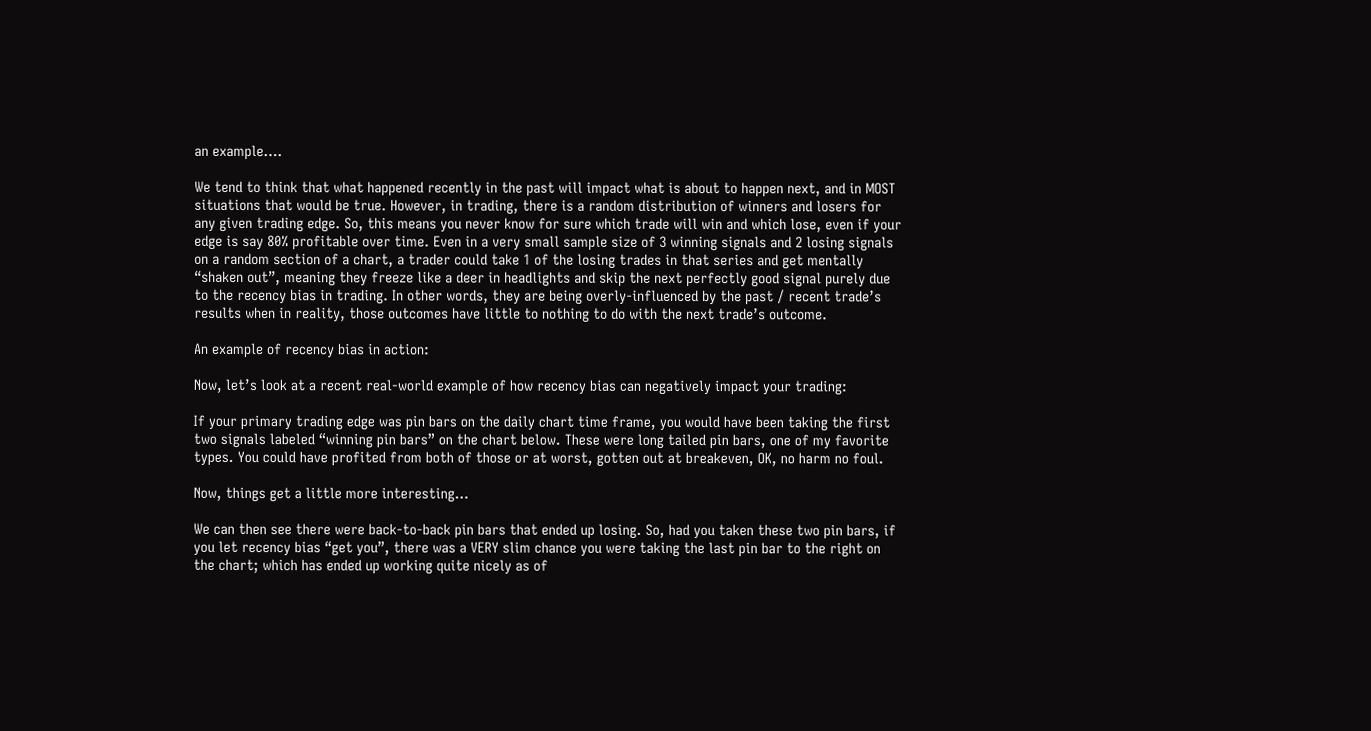an example….

We tend to think that what happened recently in the past will impact what is about to happen next, and in MOST situations that would be true. However, in trading, there is a random distribution of winners and losers for any given trading edge. So, this means you never know for sure which trade will win and which lose, even if your edge is say 80% profitable over time. Even in a very small sample size of 3 winning signals and 2 losing signals on a random section of a chart, a trader could take 1 of the losing trades in that series and get mentally “shaken out”, meaning they freeze like a deer in headlights and skip the next perfectly good signal purely due to the recency bias in trading. In other words, they are being overly-influenced by the past / recent trade’s results when in reality, those outcomes have little to nothing to do with the next trade’s outcome.

An example of recency bias in action:

Now, let’s look at a recent real-world example of how recency bias can negatively impact your trading:

If your primary trading edge was pin bars on the daily chart time frame, you would have been taking the first two signals labeled “winning pin bars” on the chart below. These were long tailed pin bars, one of my favorite types. You could have profited from both of those or at worst, gotten out at breakeven, OK, no harm no foul.

Now, things get a little more interesting…

We can then see there were back-to-back pin bars that ended up losing. So, had you taken these two pin bars, if you let recency bias “get you”, there was a VERY slim chance you were taking the last pin bar to the right on the chart; which has ended up working quite nicely as of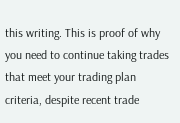this writing. This is proof of why you need to continue taking trades that meet your trading plan criteria, despite recent trade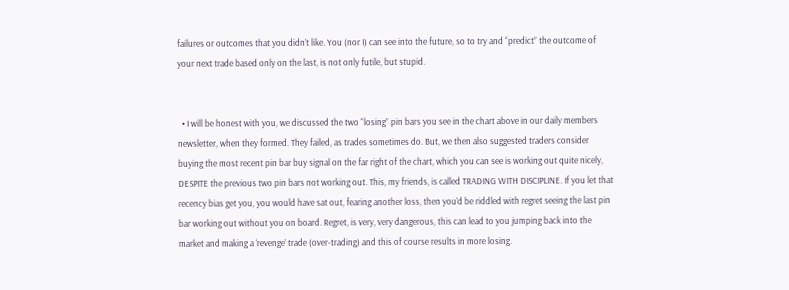failures or outcomes that you didn’t like. You (nor I) can see into the future, so to try and “predict” the outcome of your next trade based only on the last, is not only futile, but stupid.


  • I will be honest with you, we discussed the two “losing” pin bars you see in the chart above in our daily members newsletter, when they formed. They failed, as trades sometimes do. But, we then also suggested traders consider buying the most recent pin bar buy signal on the far right of the chart, which you can see is working out quite nicely, DESPITE the previous two pin bars not working out. This, my friends, is called TRADING WITH DISCIPLINE. If you let that recency bias get you, you would have sat out, fearing another loss, then you’d be riddled with regret seeing the last pin bar working out without you on board. Regret, is very, very dangerous, this can lead to you jumping back into the market and making a ‘revenge’ trade (over-trading) and this of course results in more losing.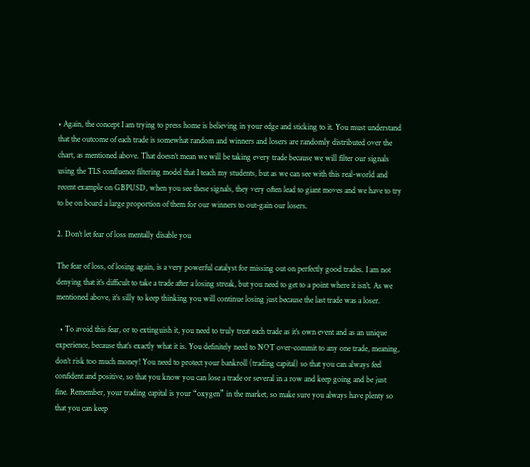• Again, the concept I am trying to press home is believing in your edge and sticking to it. You must understand that the outcome of each trade is somewhat random and winners and losers are randomly distributed over the chart, as mentioned above. That doesn’t mean we will be taking every trade because we will filter our signals using the TLS confluence filtering model that I teach my students, but as we can see with this real-world and recent example on GBPUSD, when you see these signals, they very often lead to giant moves and we have to try to be on board a large proportion of them for our winners to out-gain our losers.

2. Don’t let fear of loss mentally disable you

The fear of loss, of losing again, is a very powerful catalyst for missing out on perfectly good trades. I am not denying that it’s difficult to take a trade after a losing streak, but you need to get to a point where it isn’t. As we mentioned above, it’s silly to keep thinking you will continue losing just because the last trade was a loser.

  • To avoid this fear, or to extinguish it, you need to truly treat each trade as it’s own event and as an unique experience, because that’s exactly what it is. You definitely need to NOT over-commit to any one trade, meaning, don’t risk too much money! You need to protect your bankroll (trading capital) so that you can always feel confident and positive, so that you know you can lose a trade or several in a row and keep going and be just fine. Remember, your trading capital is your “oxygen” in the market, so make sure you always have plenty so that you can keep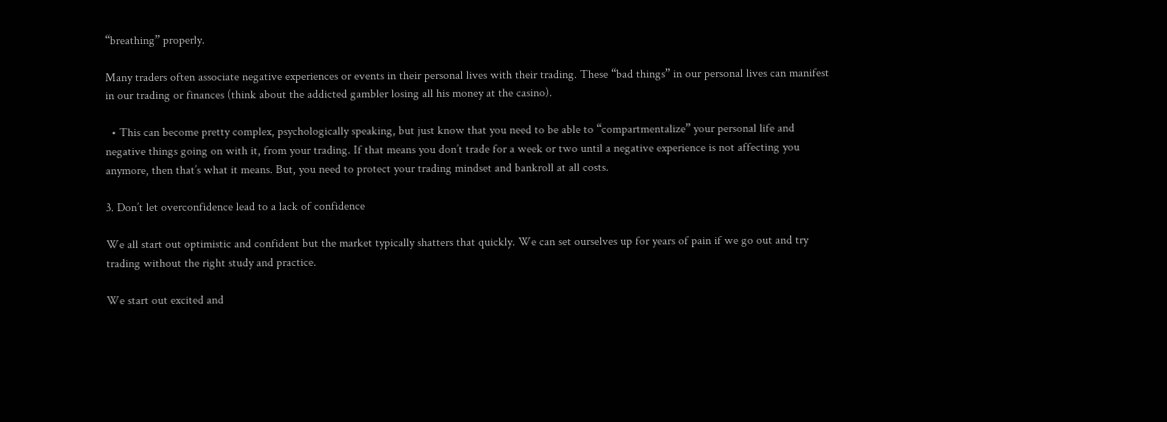“breathing” properly.

Many traders often associate negative experiences or events in their personal lives with their trading. These “bad things” in our personal lives can manifest in our trading or finances (think about the addicted gambler losing all his money at the casino).

  • This can become pretty complex, psychologically speaking, but just know that you need to be able to “compartmentalize” your personal life and negative things going on with it, from your trading. If that means you don’t trade for a week or two until a negative experience is not affecting you anymore, then that’s what it means. But, you need to protect your trading mindset and bankroll at all costs.

3. Don’t let overconfidence lead to a lack of confidence

We all start out optimistic and confident but the market typically shatters that quickly. We can set ourselves up for years of pain if we go out and try trading without the right study and practice.

We start out excited and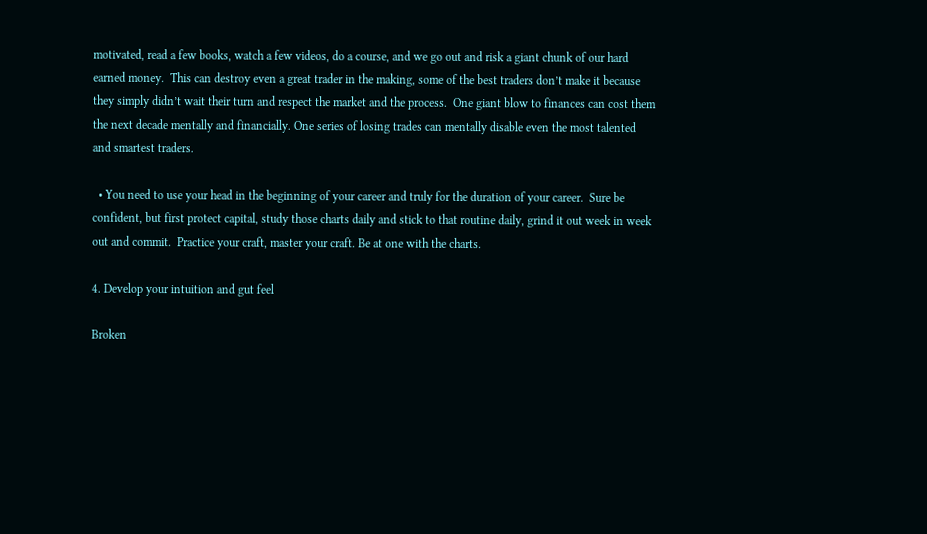motivated, read a few books, watch a few videos, do a course, and we go out and risk a giant chunk of our hard earned money.  This can destroy even a great trader in the making, some of the best traders don’t make it because they simply didn’t wait their turn and respect the market and the process.  One giant blow to finances can cost them the next decade mentally and financially. One series of losing trades can mentally disable even the most talented and smartest traders.

  • You need to use your head in the beginning of your career and truly for the duration of your career.  Sure be confident, but first protect capital, study those charts daily and stick to that routine daily, grind it out week in week out and commit.  Practice your craft, master your craft. Be at one with the charts.

4. Develop your intuition and gut feel

Broken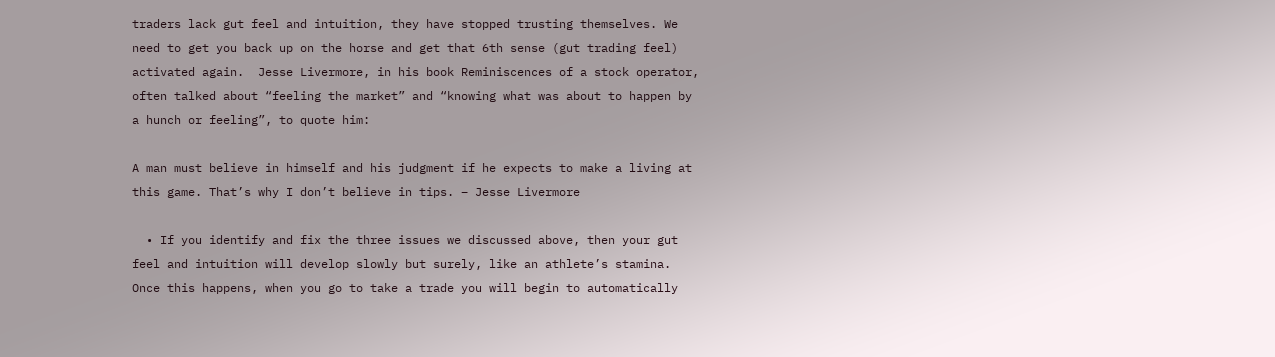traders lack gut feel and intuition, they have stopped trusting themselves. We need to get you back up on the horse and get that 6th sense (gut trading feel) activated again.  Jesse Livermore, in his book Reminiscences of a stock operator, often talked about “feeling the market” and “knowing what was about to happen by a hunch or feeling”, to quote him:

A man must believe in himself and his judgment if he expects to make a living at this game. That’s why I don’t believe in tips. – Jesse Livermore

  • If you identify and fix the three issues we discussed above, then your gut feel and intuition will develop slowly but surely, like an athlete’s stamina. Once this happens, when you go to take a trade you will begin to automatically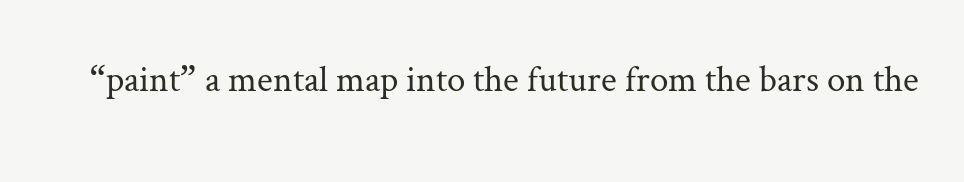“paint” a mental map into the future from the bars on the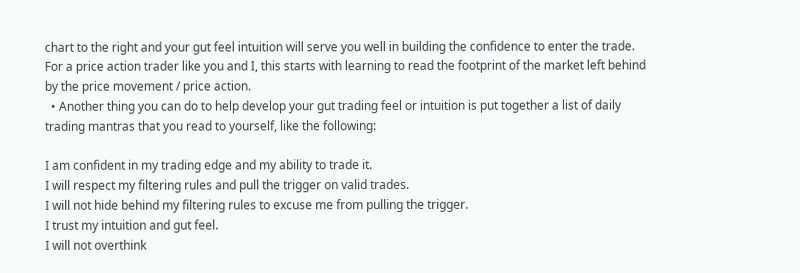chart to the right and your gut feel intuition will serve you well in building the confidence to enter the trade. For a price action trader like you and I, this starts with learning to read the footprint of the market left behind by the price movement / price action.
  • Another thing you can do to help develop your gut trading feel or intuition is put together a list of daily trading mantras that you read to yourself, like the following:

I am confident in my trading edge and my ability to trade it.
I will respect my filtering rules and pull the trigger on valid trades.
I will not hide behind my filtering rules to excuse me from pulling the trigger.
I trust my intuition and gut feel.
I will not overthink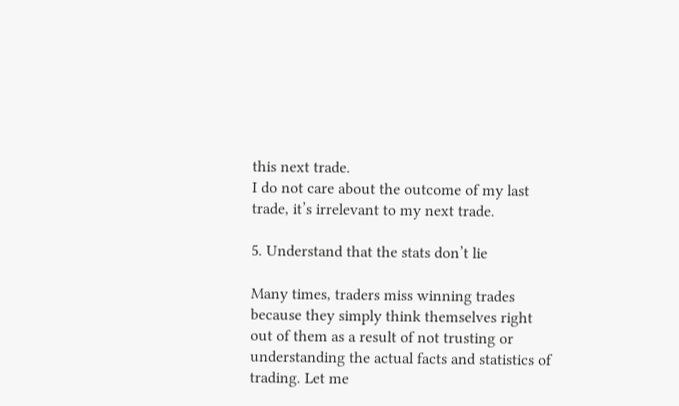this next trade.
I do not care about the outcome of my last trade, it’s irrelevant to my next trade.

5. Understand that the stats don’t lie

Many times, traders miss winning trades because they simply think themselves right out of them as a result of not trusting or understanding the actual facts and statistics of trading. Let me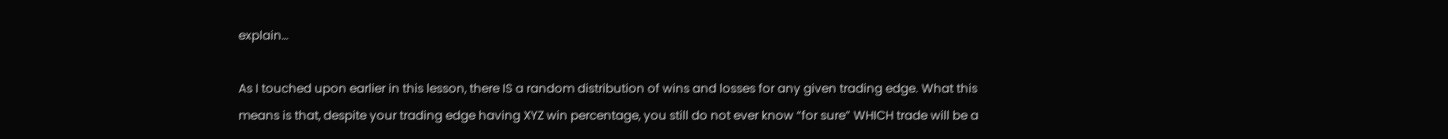explain…

As I touched upon earlier in this lesson, there IS a random distribution of wins and losses for any given trading edge. What this means is that, despite your trading edge having XYZ win percentage, you still do not ever know “for sure” WHICH trade will be a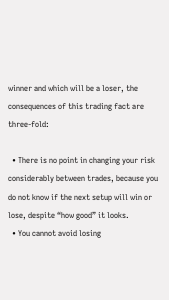winner and which will be a loser, the consequences of this trading fact are three-fold:

  • There is no point in changing your risk considerably between trades, because you do not know if the next setup will win or lose, despite “how good” it looks.
  • You cannot avoid losing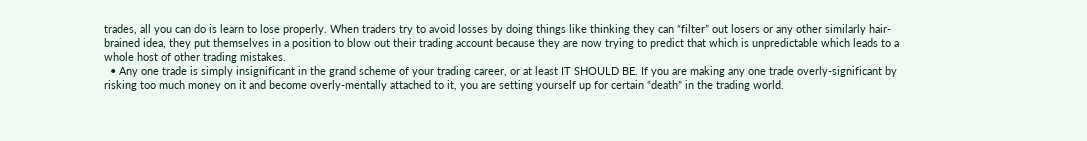trades, all you can do is learn to lose properly. When traders try to avoid losses by doing things like thinking they can “filter” out losers or any other similarly hair-brained idea, they put themselves in a position to blow out their trading account because they are now trying to predict that which is unpredictable which leads to a whole host of other trading mistakes.
  • Any one trade is simply insignificant in the grand scheme of your trading career, or at least IT SHOULD BE. If you are making any one trade overly-significant by risking too much money on it and become overly-mentally attached to it, you are setting yourself up for certain “death” in the trading world.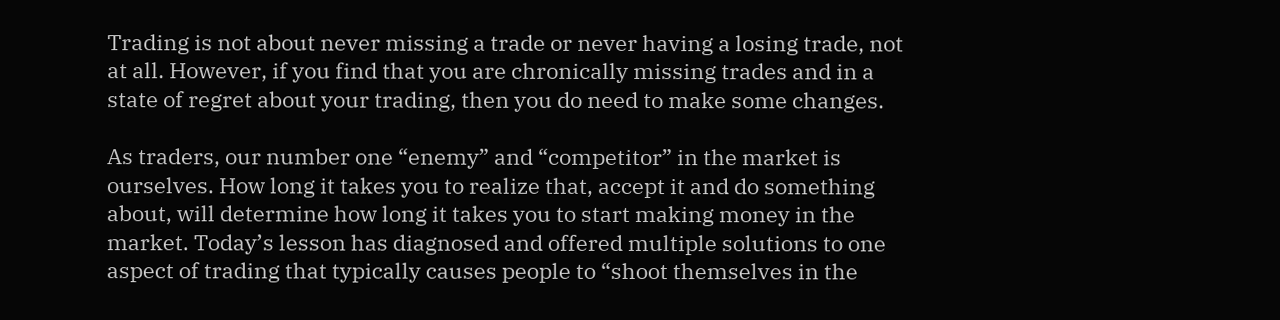Trading is not about never missing a trade or never having a losing trade, not at all. However, if you find that you are chronically missing trades and in a state of regret about your trading, then you do need to make some changes.

As traders, our number one “enemy” and “competitor” in the market is ourselves. How long it takes you to realize that, accept it and do something about, will determine how long it takes you to start making money in the market. Today’s lesson has diagnosed and offered multiple solutions to one aspect of trading that typically causes people to “shoot themselves in the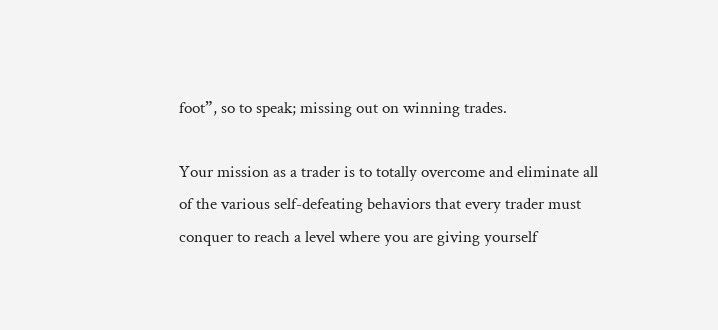foot”, so to speak; missing out on winning trades.

Your mission as a trader is to totally overcome and eliminate all of the various self-defeating behaviors that every trader must conquer to reach a level where you are giving yourself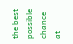the best possible chance at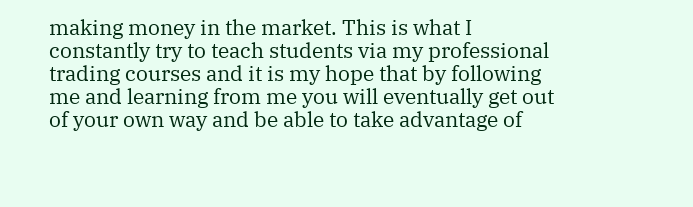making money in the market. This is what I constantly try to teach students via my professional trading courses and it is my hope that by following me and learning from me you will eventually get out of your own way and be able to take advantage of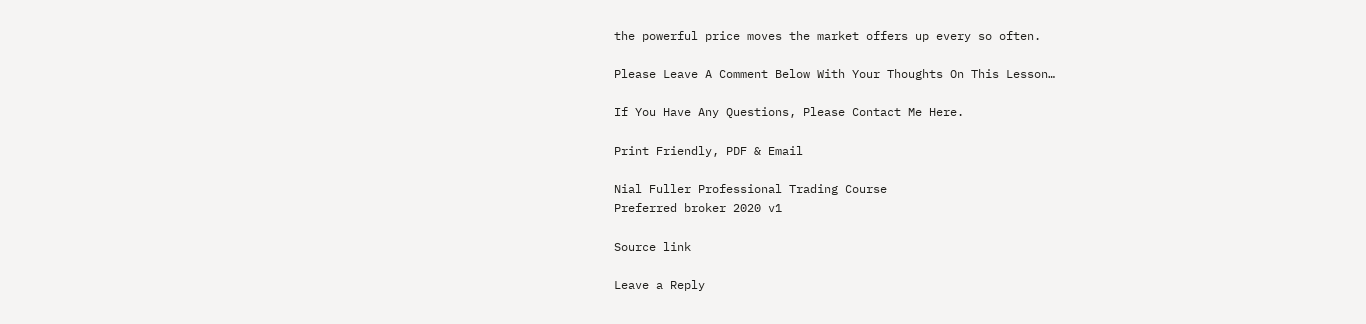the powerful price moves the market offers up every so often.

Please Leave A Comment Below With Your Thoughts On This Lesson…

If You Have Any Questions, Please Contact Me Here.

Print Friendly, PDF & Email

Nial Fuller Professional Trading Course
Preferred broker 2020 v1

Source link

Leave a Reply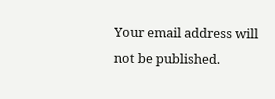Your email address will not be published.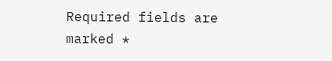Required fields are marked *